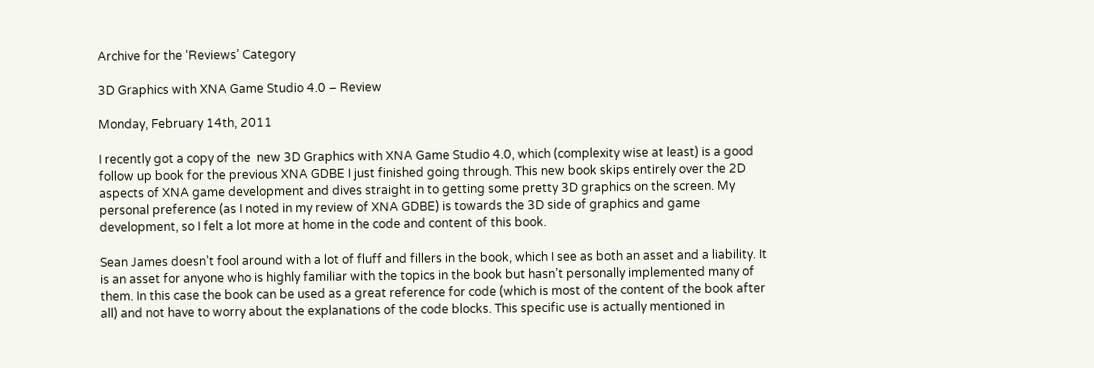Archive for the ‘Reviews’ Category

3D Graphics with XNA Game Studio 4.0 – Review

Monday, February 14th, 2011

I recently got a copy of the  new 3D Graphics with XNA Game Studio 4.0, which (complexity wise at least) is a good follow up book for the previous XNA GDBE I just finished going through. This new book skips entirely over the 2D aspects of XNA game development and dives straight in to getting some pretty 3D graphics on the screen. My personal preference (as I noted in my review of XNA GDBE) is towards the 3D side of graphics and game development, so I felt a lot more at home in the code and content of this book.

Sean James doesn’t fool around with a lot of fluff and fillers in the book, which I see as both an asset and a liability. It is an asset for anyone who is highly familiar with the topics in the book but hasn’t personally implemented many of them. In this case the book can be used as a great reference for code (which is most of the content of the book after all) and not have to worry about the explanations of the code blocks. This specific use is actually mentioned in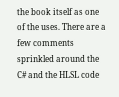the book itself as one of the uses. There are a few comments sprinkled around the C# and the HLSL code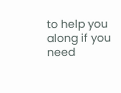to help you along if you need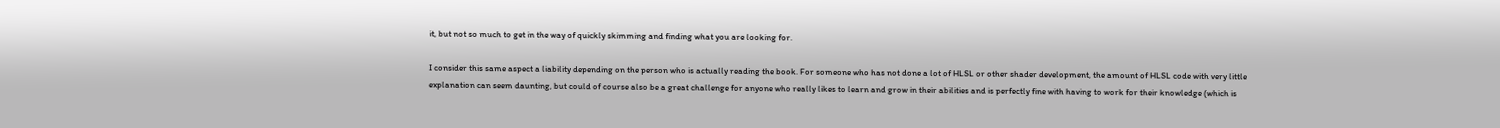it, but not so much to get in the way of quickly skimming and finding what you are looking for.

I consider this same aspect a liability depending on the person who is actually reading the book. For someone who has not done a lot of HLSL or other shader development, the amount of HLSL code with very little explanation can seem daunting, but could of course also be a great challenge for anyone who really likes to learn and grow in their abilities and is perfectly fine with having to work for their knowledge (which is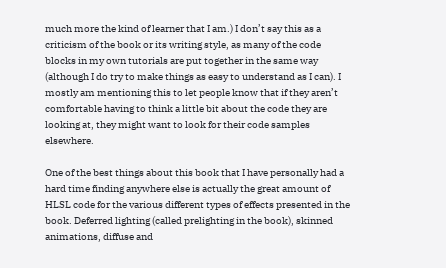much more the kind of learner that I am.) I don’t say this as a criticism of the book or its writing style, as many of the code blocks in my own tutorials are put together in the same way (although I do try to make things as easy to understand as I can). I mostly am mentioning this to let people know that if they aren’t comfortable having to think a little bit about the code they are looking at, they might want to look for their code samples elsewhere.

One of the best things about this book that I have personally had a hard time finding anywhere else is actually the great amount of HLSL code for the various different types of effects presented in the book. Deferred lighting (called prelighting in the book), skinned animations, diffuse and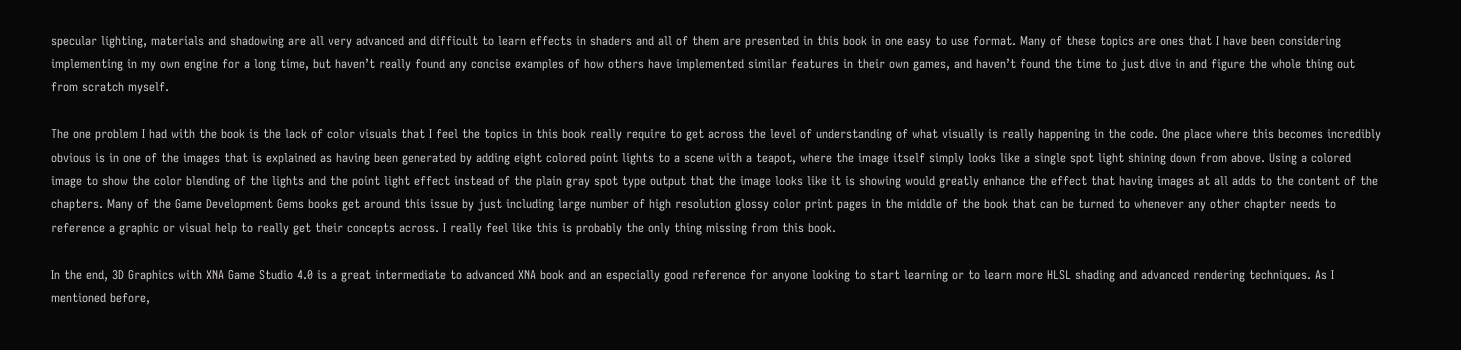specular lighting, materials and shadowing are all very advanced and difficult to learn effects in shaders and all of them are presented in this book in one easy to use format. Many of these topics are ones that I have been considering implementing in my own engine for a long time, but haven’t really found any concise examples of how others have implemented similar features in their own games, and haven’t found the time to just dive in and figure the whole thing out from scratch myself.

The one problem I had with the book is the lack of color visuals that I feel the topics in this book really require to get across the level of understanding of what visually is really happening in the code. One place where this becomes incredibly obvious is in one of the images that is explained as having been generated by adding eight colored point lights to a scene with a teapot, where the image itself simply looks like a single spot light shining down from above. Using a colored image to show the color blending of the lights and the point light effect instead of the plain gray spot type output that the image looks like it is showing would greatly enhance the effect that having images at all adds to the content of the chapters. Many of the Game Development Gems books get around this issue by just including large number of high resolution glossy color print pages in the middle of the book that can be turned to whenever any other chapter needs to reference a graphic or visual help to really get their concepts across. I really feel like this is probably the only thing missing from this book.

In the end, 3D Graphics with XNA Game Studio 4.0 is a great intermediate to advanced XNA book and an especially good reference for anyone looking to start learning or to learn more HLSL shading and advanced rendering techniques. As I mentioned before,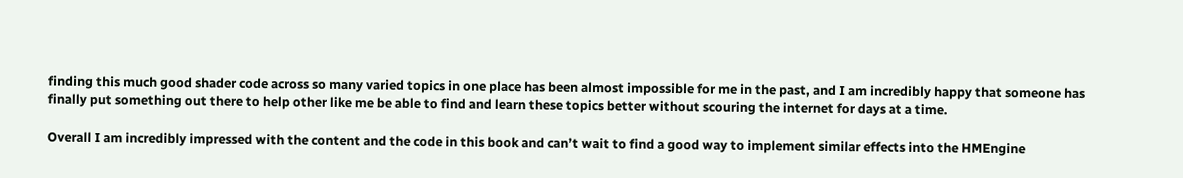finding this much good shader code across so many varied topics in one place has been almost impossible for me in the past, and I am incredibly happy that someone has finally put something out there to help other like me be able to find and learn these topics better without scouring the internet for days at a time.

Overall I am incredibly impressed with the content and the code in this book and can’t wait to find a good way to implement similar effects into the HMEngine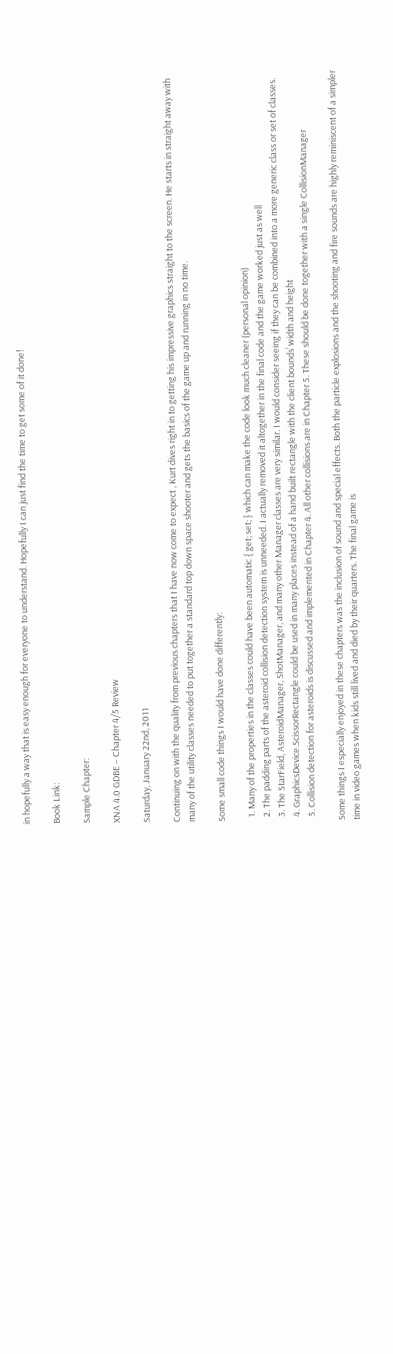in hopefully a way that is easy enough for everyone to understand. Hopefully I can just find the time to get some of it done!

Book Link:

Sample Chapter:

XNA 4.0 GDBE – Chapter 4/5 Review

Saturday, January 22nd, 2011

Continuing on with the quality from previous chapters that I have now come to expect , Kurt dives right in to getting his impressive graphics straight to the screen. He starts in straight away with many of the utility classes needed to put together a standard top down space shooter and gets the basics of the game up and running in no time.

Some small code things I would have done differently:

  1. Many of the properties in the classes could have been automatic { get; set; } which can make the code look much cleaner (personal opinion)
  2. The padding parts of the asteroid collision detection system is unneeded. I actually removed it altogether in the final code and the game worked just as well
  3. The StarField, AsteroidManager, ShotManager, and many other Manager classes are very similar. I would consider seeing if they can be combined into a more generic class or set of classes.
  4. GraphicsDevice.ScissorRectangle could be used in many places instead of a hand built rectangle with the client bounds’ width and height
  5. Collision detection for asteroids is discussed and implemented in Chapter 4. All other collisions are in Chapter 5. These should be done together with a single CollisionManager

Some things I especially enjoyed in these chapters was the inclusion of sound and special effects. Both the particle explosions and the shooting and fire sounds are highly reminiscent of a simpler time in video games when kids still lived and died by their quarters. The final game is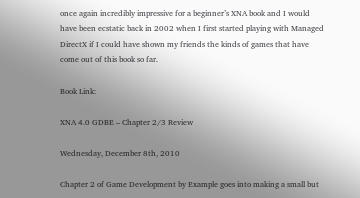once again incredibly impressive for a beginner’s XNA book and I would have been ecstatic back in 2002 when I first started playing with Managed DirectX if I could have shown my friends the kinds of games that have come out of this book so far.

Book Link:

XNA 4.0 GDBE – Chapter 2/3 Review

Wednesday, December 8th, 2010

Chapter 2 of Game Development by Example goes into making a small but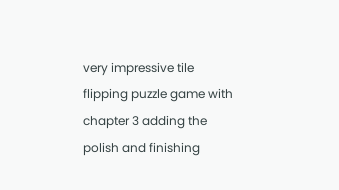very impressive tile flipping puzzle game with chapter 3 adding the polish and finishing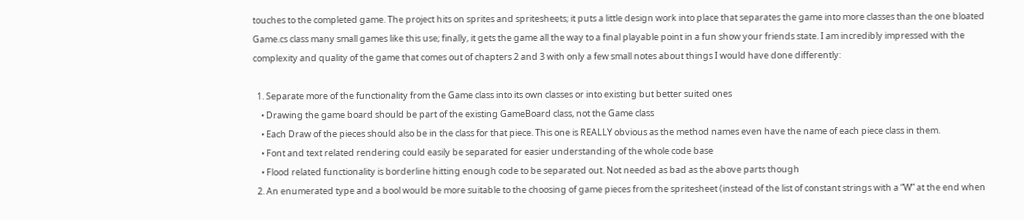touches to the completed game. The project hits on sprites and spritesheets; it puts a little design work into place that separates the game into more classes than the one bloated Game.cs class many small games like this use; finally, it gets the game all the way to a final playable point in a fun show your friends state. I am incredibly impressed with the complexity and quality of the game that comes out of chapters 2 and 3 with only a few small notes about things I would have done differently:

  1. Separate more of the functionality from the Game class into its own classes or into existing but better suited ones
    • Drawing the game board should be part of the existing GameBoard class, not the Game class
    • Each Draw of the pieces should also be in the class for that piece. This one is REALLY obvious as the method names even have the name of each piece class in them.
    • Font and text related rendering could easily be separated for easier understanding of the whole code base
    • Flood related functionality is borderline hitting enough code to be separated out. Not needed as bad as the above parts though
  2. An enumerated type and a bool would be more suitable to the choosing of game pieces from the spritesheet (instead of the list of constant strings with a “W” at the end when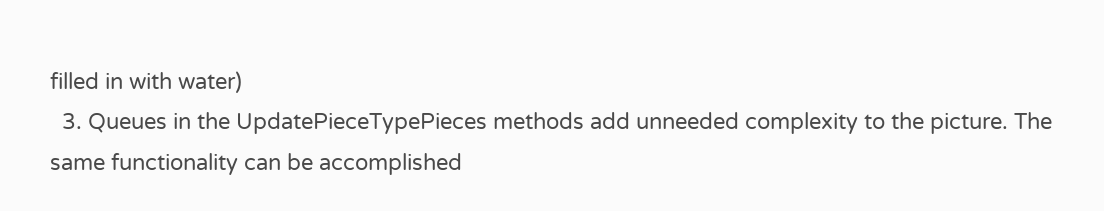filled in with water)
  3. Queues in the UpdatePieceTypePieces methods add unneeded complexity to the picture. The same functionality can be accomplished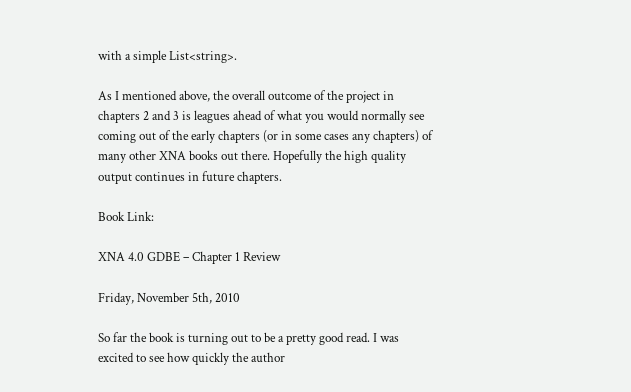with a simple List<string>.

As I mentioned above, the overall outcome of the project in chapters 2 and 3 is leagues ahead of what you would normally see coming out of the early chapters (or in some cases any chapters) of many other XNA books out there. Hopefully the high quality output continues in future chapters.

Book Link:

XNA 4.0 GDBE – Chapter 1 Review

Friday, November 5th, 2010

So far the book is turning out to be a pretty good read. I was excited to see how quickly the author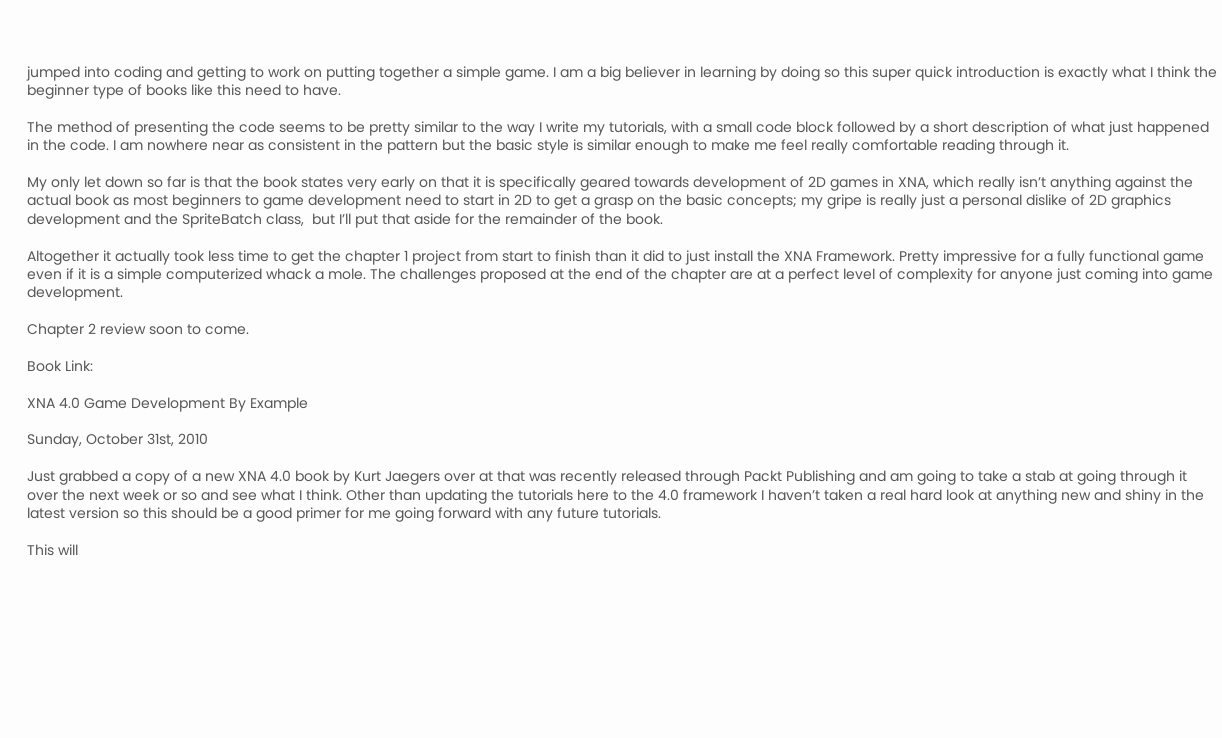jumped into coding and getting to work on putting together a simple game. I am a big believer in learning by doing so this super quick introduction is exactly what I think the beginner type of books like this need to have.

The method of presenting the code seems to be pretty similar to the way I write my tutorials, with a small code block followed by a short description of what just happened in the code. I am nowhere near as consistent in the pattern but the basic style is similar enough to make me feel really comfortable reading through it.

My only let down so far is that the book states very early on that it is specifically geared towards development of 2D games in XNA, which really isn’t anything against the actual book as most beginners to game development need to start in 2D to get a grasp on the basic concepts; my gripe is really just a personal dislike of 2D graphics development and the SpriteBatch class,  but I’ll put that aside for the remainder of the book.

Altogether it actually took less time to get the chapter 1 project from start to finish than it did to just install the XNA Framework. Pretty impressive for a fully functional game even if it is a simple computerized whack a mole. The challenges proposed at the end of the chapter are at a perfect level of complexity for anyone just coming into game development.

Chapter 2 review soon to come.

Book Link:

XNA 4.0 Game Development By Example

Sunday, October 31st, 2010

Just grabbed a copy of a new XNA 4.0 book by Kurt Jaegers over at that was recently released through Packt Publishing and am going to take a stab at going through it over the next week or so and see what I think. Other than updating the tutorials here to the 4.0 framework I haven’t taken a real hard look at anything new and shiny in the latest version so this should be a good primer for me going forward with any future tutorials.

This will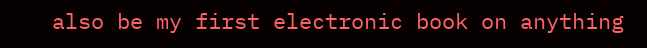also be my first electronic book on anything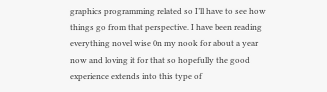graphics programming related so I’ll have to see how things go from that perspective. I have been reading everything novel wise 0n my nook for about a year now and loving it for that so hopefully the good experience extends into this type of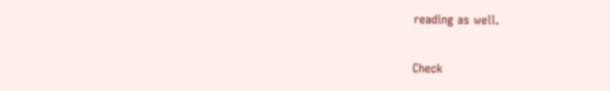reading as well.

Check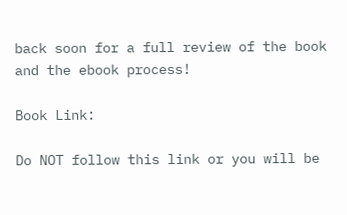back soon for a full review of the book and the ebook process!

Book Link:

Do NOT follow this link or you will be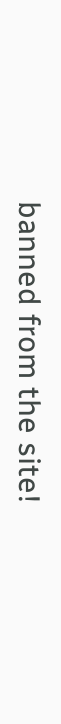banned from the site!